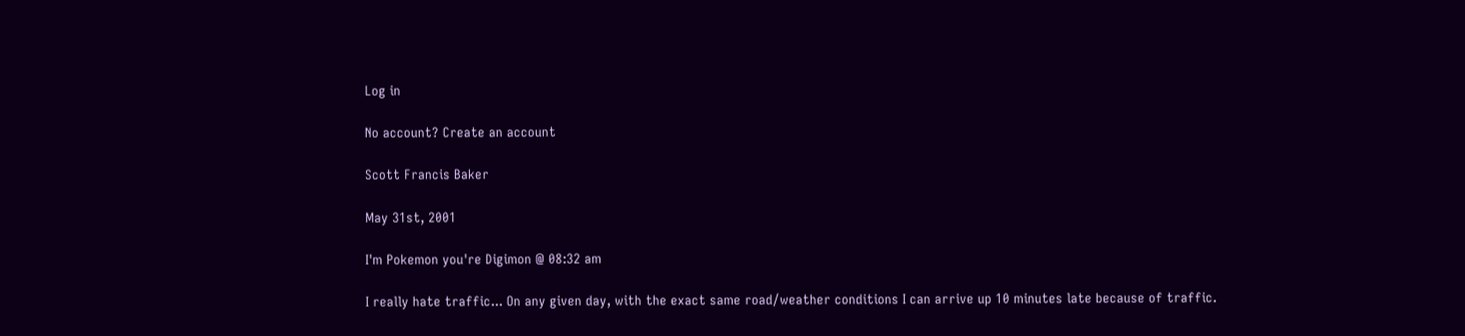Log in

No account? Create an account

Scott Francis Baker

May 31st, 2001

I'm Pokemon you're Digimon @ 08:32 am

I really hate traffic... On any given day, with the exact same road/weather conditions I can arrive up 10 minutes late because of traffic.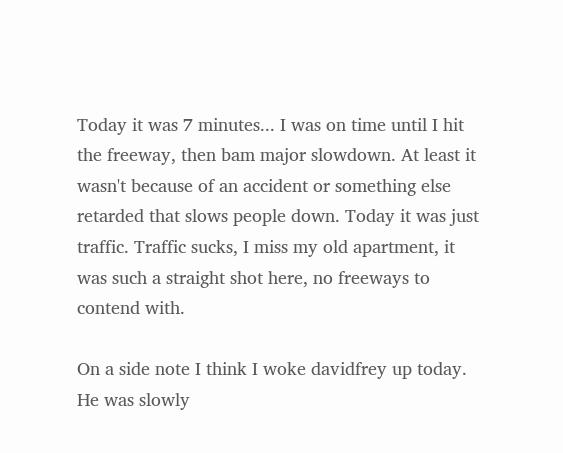Today it was 7 minutes... I was on time until I hit the freeway, then bam major slowdown. At least it wasn't because of an accident or something else retarded that slows people down. Today it was just traffic. Traffic sucks, I miss my old apartment, it was such a straight shot here, no freeways to contend with.

On a side note I think I woke davidfrey up today. He was slowly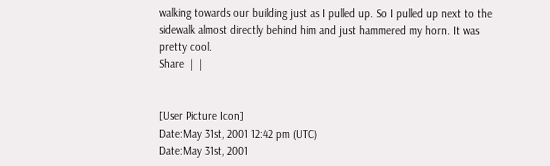walking towards our building just as I pulled up. So I pulled up next to the sidewalk almost directly behind him and just hammered my horn. It was pretty cool.
Share  |  |


[User Picture Icon]
Date:May 31st, 2001 12:42 pm (UTC)
Date:May 31st, 2001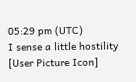05:29 pm (UTC)
I sense a little hostility
[User Picture Icon]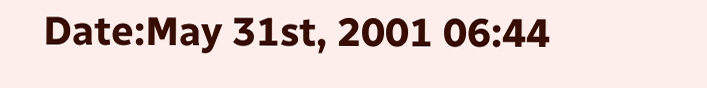Date:May 31st, 2001 06:44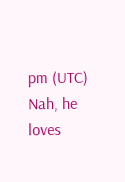pm (UTC)
Nah, he loves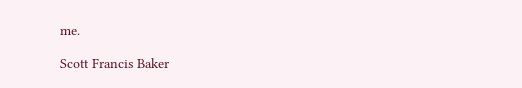me.

Scott Francis Baker